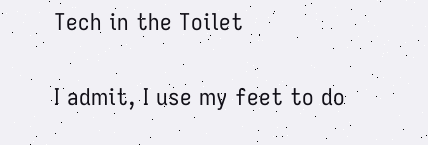Tech in the Toilet


I admit, I use my feet to do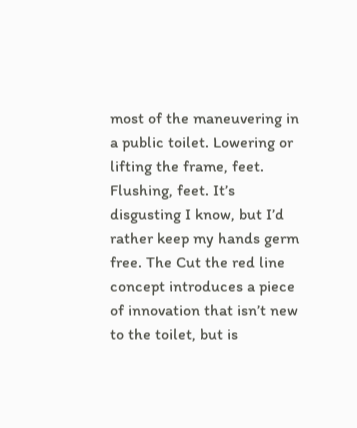most of the maneuvering in a public toilet. Lowering or lifting the frame, feet. Flushing, feet. It’s disgusting I know, but I’d rather keep my hands germ free. The Cut the red line concept introduces a piece of innovation that isn’t new to the toilet, but is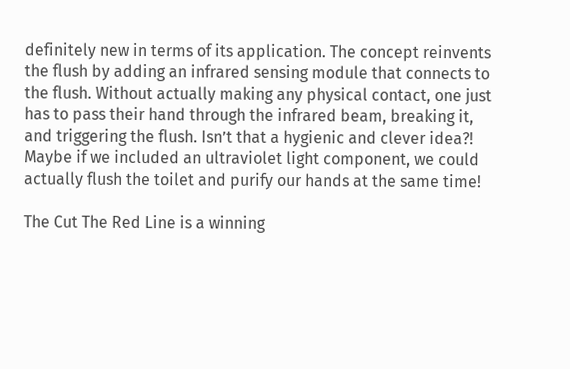definitely new in terms of its application. The concept reinvents the flush by adding an infrared sensing module that connects to the flush. Without actually making any physical contact, one just has to pass their hand through the infrared beam, breaking it, and triggering the flush. Isn’t that a hygienic and clever idea?! Maybe if we included an ultraviolet light component, we could actually flush the toilet and purify our hands at the same time!

The Cut The Red Line is a winning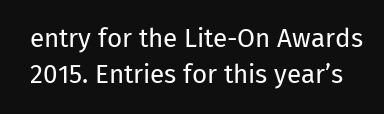entry for the Lite-On Awards 2015. Entries for this year’s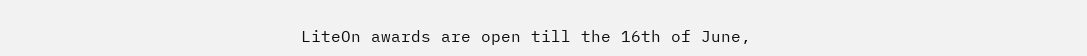LiteOn awards are open till the 16th of June,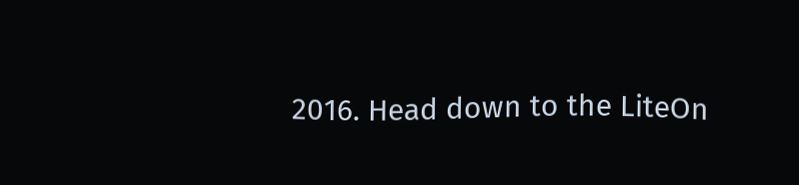2016. Head down to the LiteOn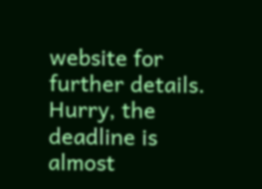website for further details. Hurry, the deadline is almost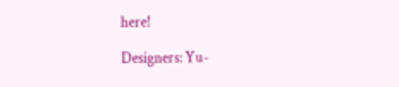here!

Designers: Yu-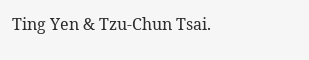Ting Yen & Tzu-Chun Tsai.